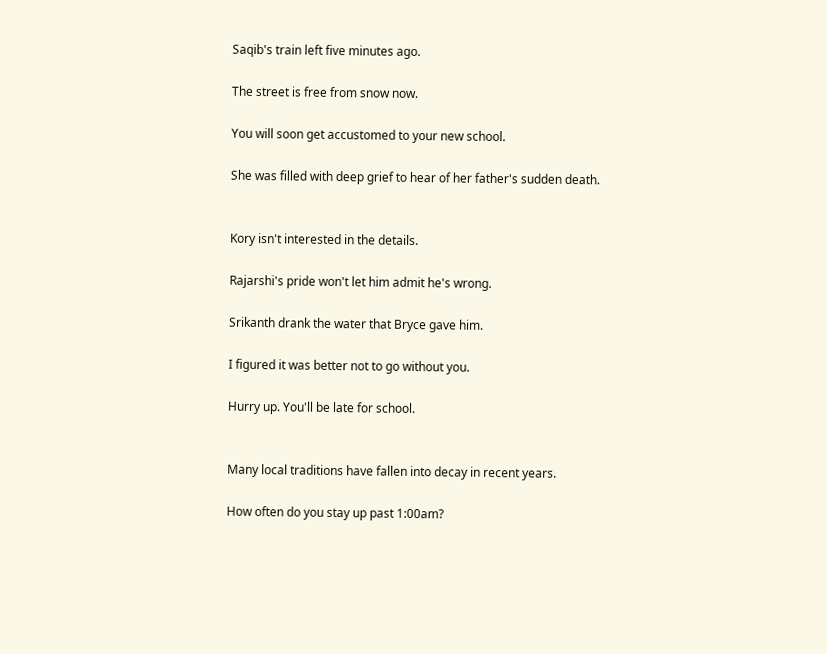Saqib's train left five minutes ago.

The street is free from snow now.

You will soon get accustomed to your new school.

She was filled with deep grief to hear of her father's sudden death.


Kory isn't interested in the details.

Rajarshi's pride won't let him admit he's wrong.

Srikanth drank the water that Bryce gave him.

I figured it was better not to go without you.

Hurry up. You'll be late for school.


Many local traditions have fallen into decay in recent years.

How often do you stay up past 1:00am?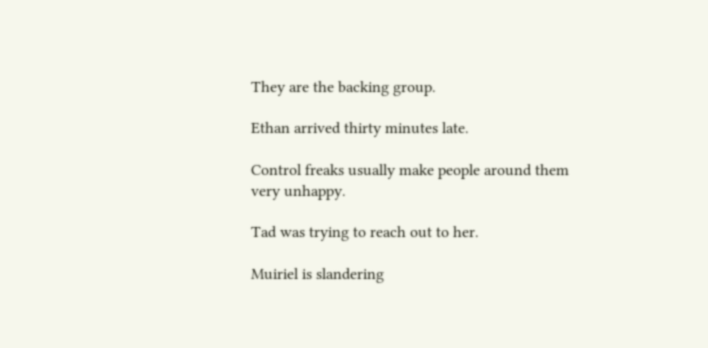They are the backing group.

Ethan arrived thirty minutes late.

Control freaks usually make people around them very unhappy.

Tad was trying to reach out to her.

Muiriel is slandering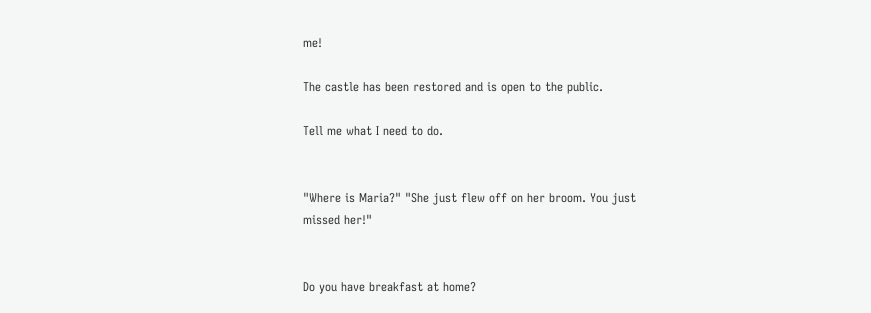me!

The castle has been restored and is open to the public.

Tell me what I need to do.


"Where is Maria?" "She just flew off on her broom. You just missed her!"


Do you have breakfast at home?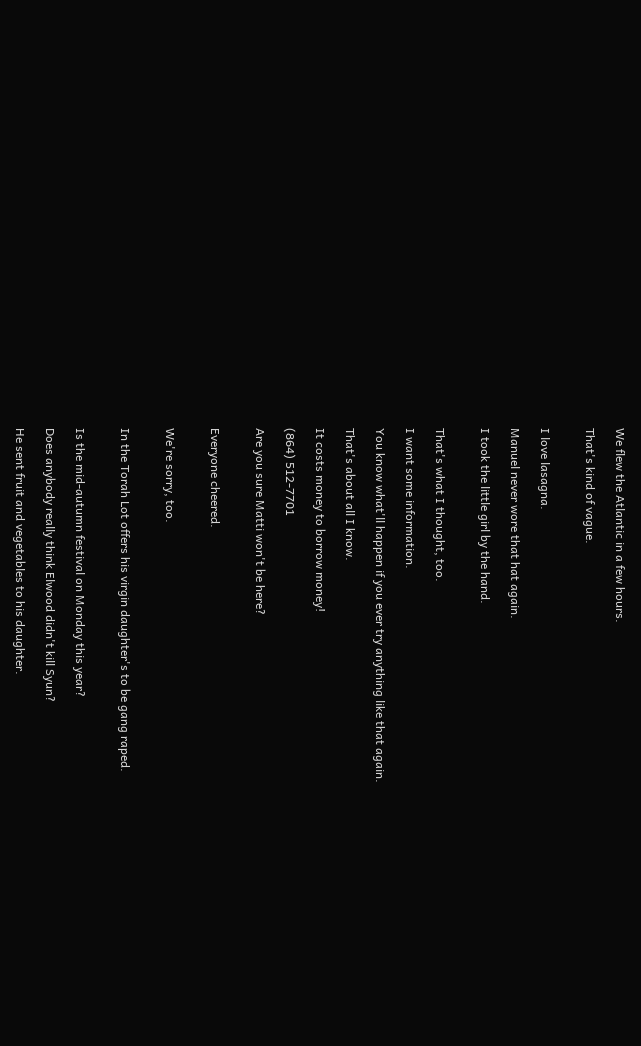We flew the Atlantic in a few hours.

That's kind of vague.


I love lasagna.

Manuel never wore that hat again.

I took the little girl by the hand.


That's what I thought, too.

I want some information.

You know what'll happen if you ever try anything like that again.

That's about all I know.

It costs money to borrow money!

(864) 512-7701

Are you sure Matti won't be here?


Everyone cheered.


We're sorry, too.


In the Torah Lot offers his virgin daughter's to be gang raped.


Is the mid-autumn festival on Monday this year?

Does anybody really think Elwood didn't kill Syun?

He sent fruit and vegetables to his daughter.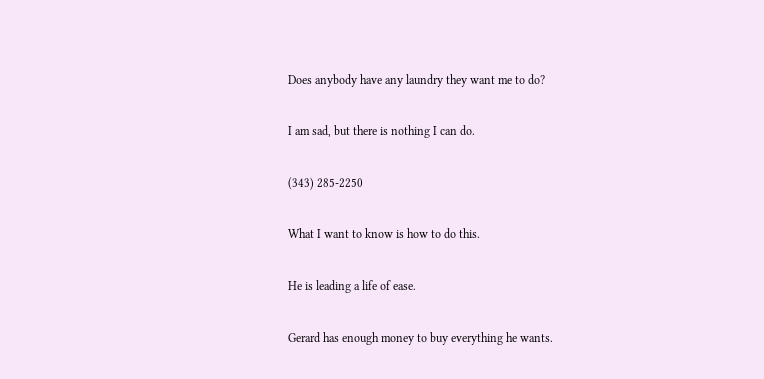Does anybody have any laundry they want me to do?

I am sad, but there is nothing I can do.

(343) 285-2250

What I want to know is how to do this.

He is leading a life of ease.

Gerard has enough money to buy everything he wants.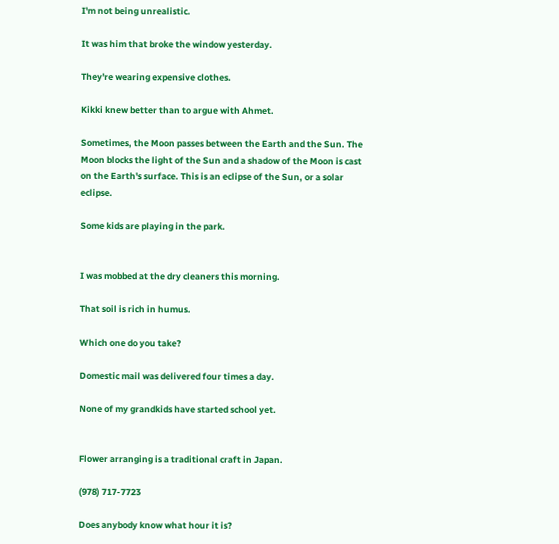I'm not being unrealistic.

It was him that broke the window yesterday.

They're wearing expensive clothes.

Kikki knew better than to argue with Ahmet.

Sometimes, the Moon passes between the Earth and the Sun. The Moon blocks the light of the Sun and a shadow of the Moon is cast on the Earth's surface. This is an eclipse of the Sun, or a solar eclipse.

Some kids are playing in the park.


I was mobbed at the dry cleaners this morning.

That soil is rich in humus.

Which one do you take?

Domestic mail was delivered four times a day.

None of my grandkids have started school yet.


Flower arranging is a traditional craft in Japan.

(978) 717-7723

Does anybody know what hour it is?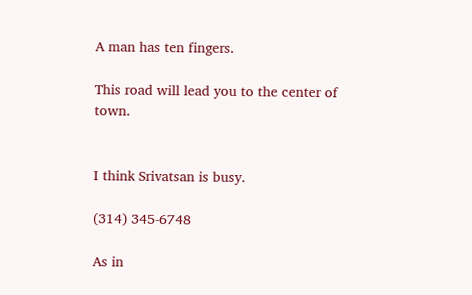A man has ten fingers.

This road will lead you to the center of town.


I think Srivatsan is busy.

(314) 345-6748

As in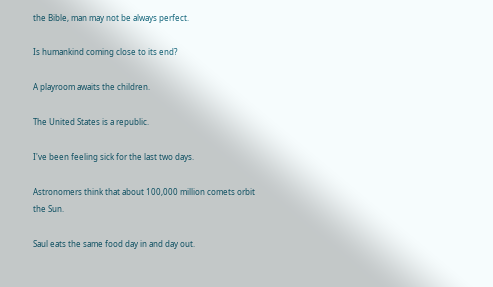the Bible, man may not be always perfect.

Is humankind coming close to its end?

A playroom awaits the children.

The United States is a republic.

I've been feeling sick for the last two days.

Astronomers think that about 100,000 million comets orbit the Sun.

Saul eats the same food day in and day out.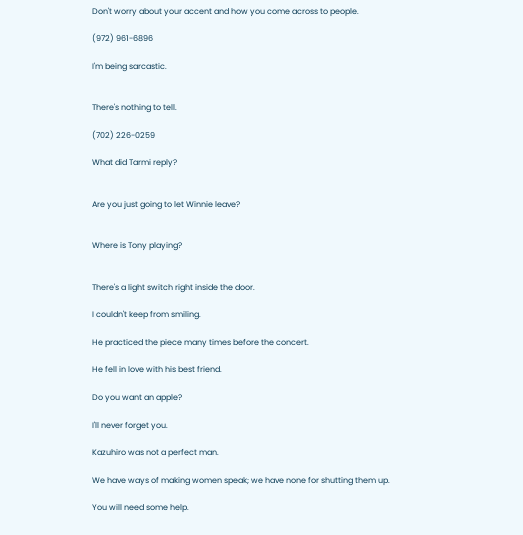Don't worry about your accent and how you come across to people.

(972) 961-6896

I'm being sarcastic.


There's nothing to tell.

(702) 226-0259

What did Tarmi reply?


Are you just going to let Winnie leave?


Where is Tony playing?


There's a light switch right inside the door.

I couldn't keep from smiling.

He practiced the piece many times before the concert.

He fell in love with his best friend.

Do you want an apple?

I'll never forget you.

Kazuhiro was not a perfect man.

We have ways of making women speak; we have none for shutting them up.

You will need some help.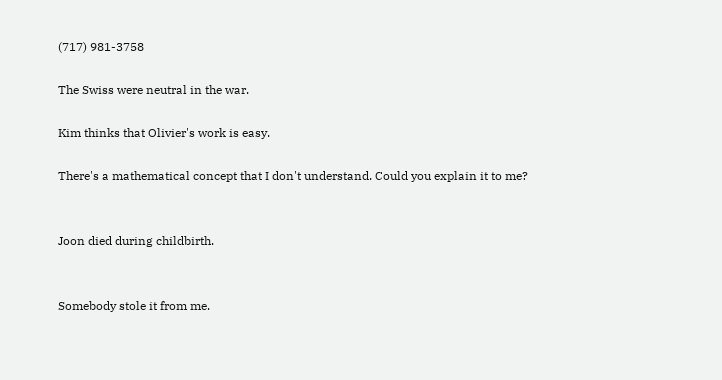(717) 981-3758

The Swiss were neutral in the war.

Kim thinks that Olivier's work is easy.

There's a mathematical concept that I don't understand. Could you explain it to me?


Joon died during childbirth.


Somebody stole it from me.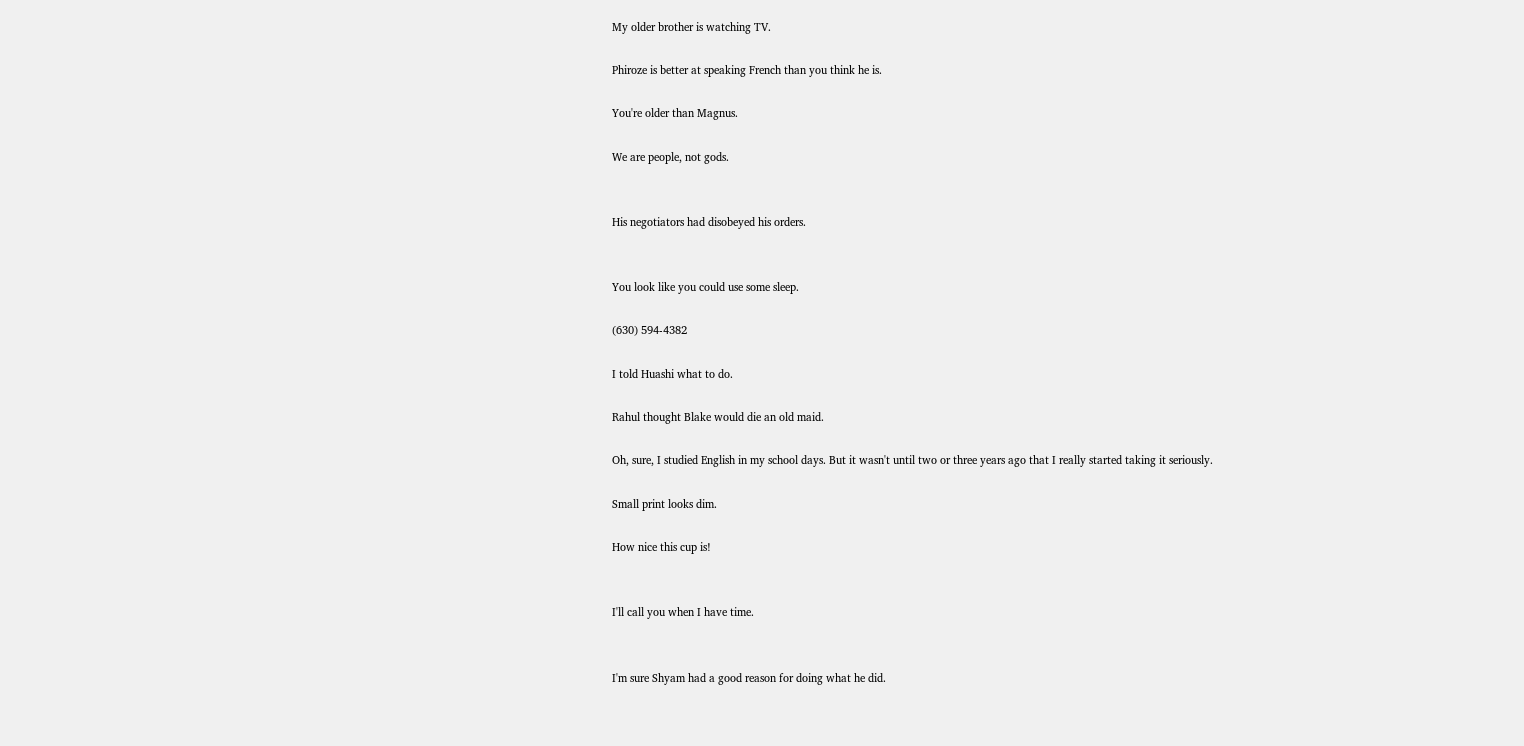My older brother is watching TV.

Phiroze is better at speaking French than you think he is.

You're older than Magnus.

We are people, not gods.


His negotiators had disobeyed his orders.


You look like you could use some sleep.

(630) 594-4382

I told Huashi what to do.

Rahul thought Blake would die an old maid.

Oh, sure, I studied English in my school days. But it wasn't until two or three years ago that I really started taking it seriously.

Small print looks dim.

How nice this cup is!


I'll call you when I have time.


I'm sure Shyam had a good reason for doing what he did.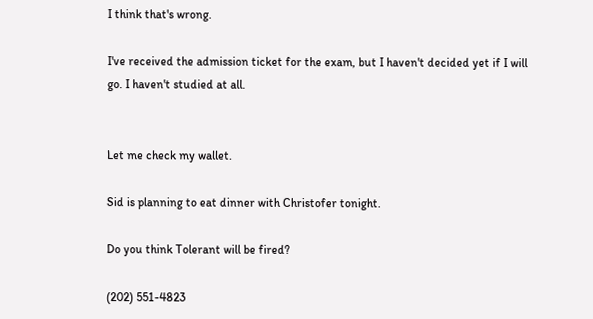I think that's wrong.

I've received the admission ticket for the exam, but I haven't decided yet if I will go. I haven't studied at all.


Let me check my wallet.

Sid is planning to eat dinner with Christofer tonight.

Do you think Tolerant will be fired?

(202) 551-4823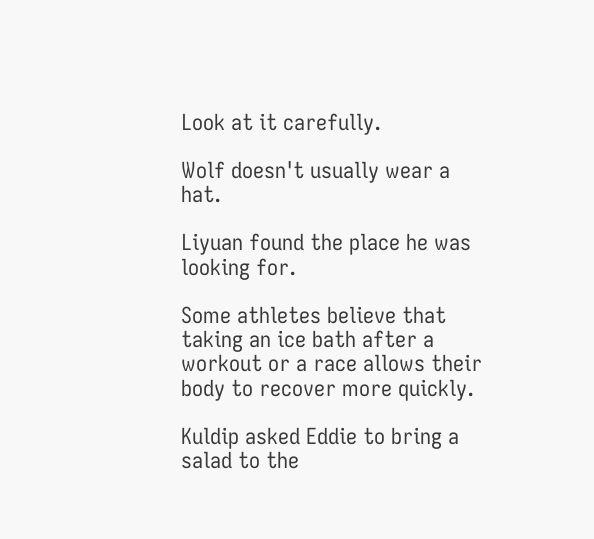Look at it carefully.

Wolf doesn't usually wear a hat.

Liyuan found the place he was looking for.

Some athletes believe that taking an ice bath after a workout or a race allows their body to recover more quickly.

Kuldip asked Eddie to bring a salad to the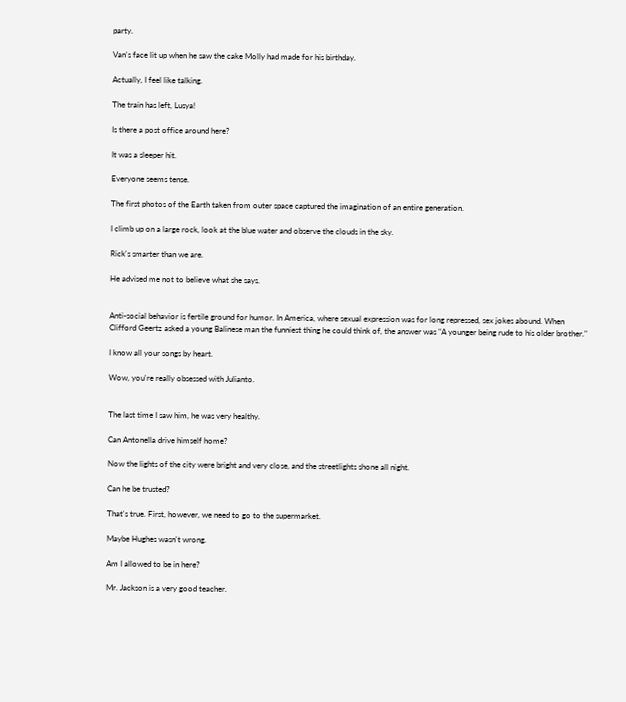party.

Van's face lit up when he saw the cake Molly had made for his birthday.

Actually, I feel like talking.

The train has left, Lusya!

Is there a post office around here?

It was a sleeper hit.

Everyone seems tense.

The first photos of the Earth taken from outer space captured the imagination of an entire generation.

I climb up on a large rock, look at the blue water and observe the clouds in the sky.

Rick's smarter than we are.

He advised me not to believe what she says.


Anti-social behavior is fertile ground for humor. In America, where sexual expression was for long repressed, sex jokes abound. When Clifford Geertz asked a young Balinese man the funniest thing he could think of, the answer was "A younger being rude to his older brother."

I know all your songs by heart.

Wow, you're really obsessed with Julianto.


The last time I saw him, he was very healthy.

Can Antonella drive himself home?

Now the lights of the city were bright and very close, and the streetlights shone all night.

Can he be trusted?

That's true. First, however, we need to go to the supermarket.

Maybe Hughes wasn't wrong.

Am I allowed to be in here?

Mr. Jackson is a very good teacher.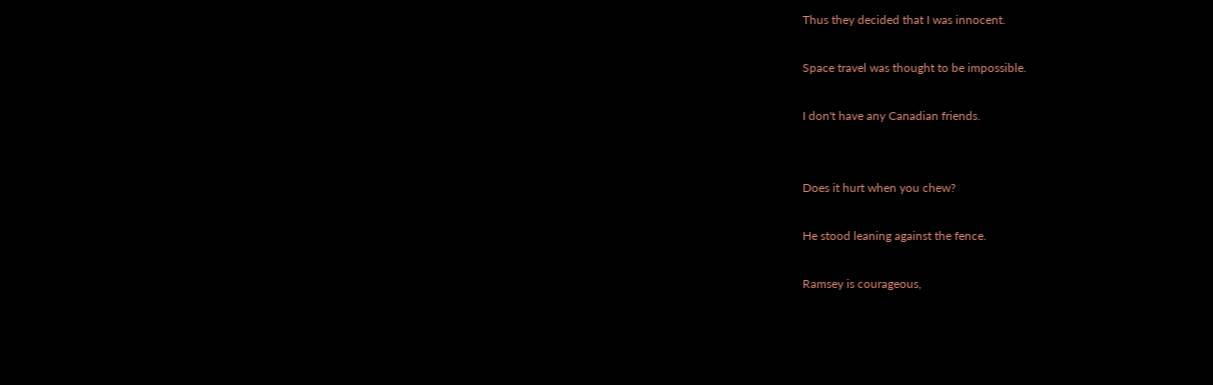Thus they decided that I was innocent.

Space travel was thought to be impossible.

I don't have any Canadian friends.


Does it hurt when you chew?

He stood leaning against the fence.

Ramsey is courageous,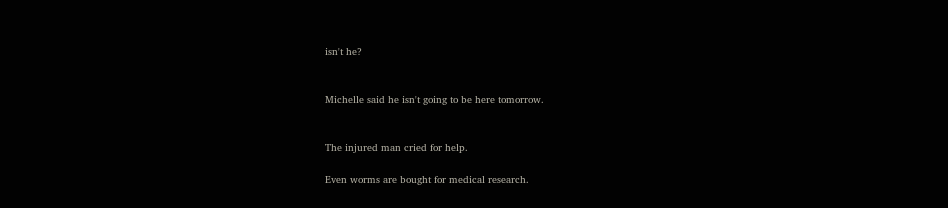isn't he?


Michelle said he isn't going to be here tomorrow.


The injured man cried for help.

Even worms are bought for medical research.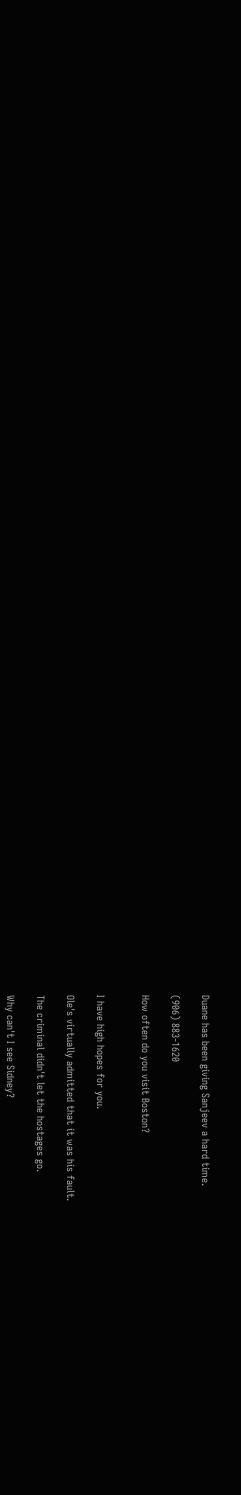Duane has been giving Sanjeev a hard time.

(906) 883-1620

How often do you visit Boston?


I have high hopes for you.

Ole's virtually admitted that it was his fault.

The criminal didn't let the hostages go.

Why can't I see Sidney?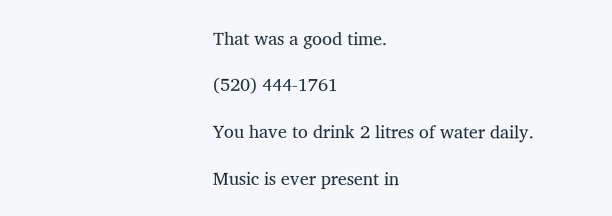That was a good time.

(520) 444-1761

You have to drink 2 litres of water daily.

Music is ever present in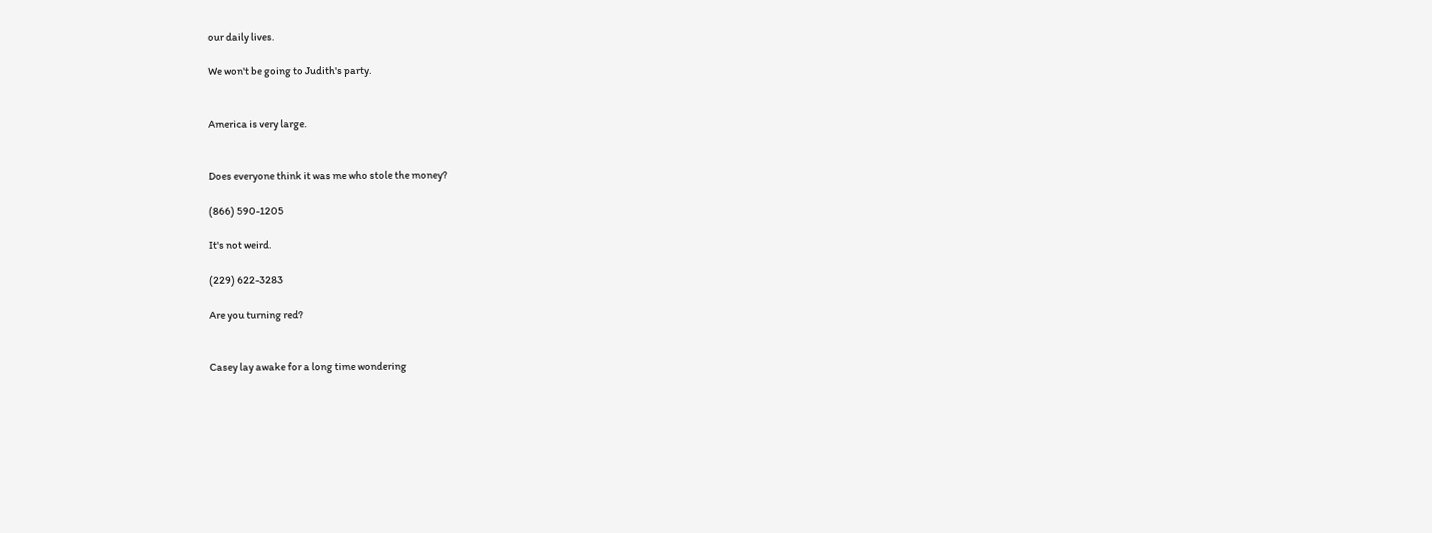our daily lives.

We won't be going to Judith's party.


America is very large.


Does everyone think it was me who stole the money?

(866) 590-1205

It's not weird.

(229) 622-3283

Are you turning red?


Casey lay awake for a long time wondering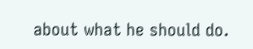about what he should do.